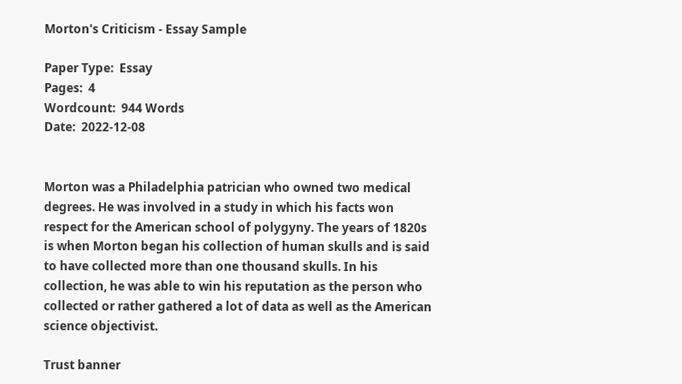Morton's Criticism - Essay Sample

Paper Type:  Essay
Pages:  4
Wordcount:  944 Words
Date:  2022-12-08


Morton was a Philadelphia patrician who owned two medical degrees. He was involved in a study in which his facts won respect for the American school of polygyny. The years of 1820s is when Morton began his collection of human skulls and is said to have collected more than one thousand skulls. In his collection, he was able to win his reputation as the person who collected or rather gathered a lot of data as well as the American science objectivist.

Trust banner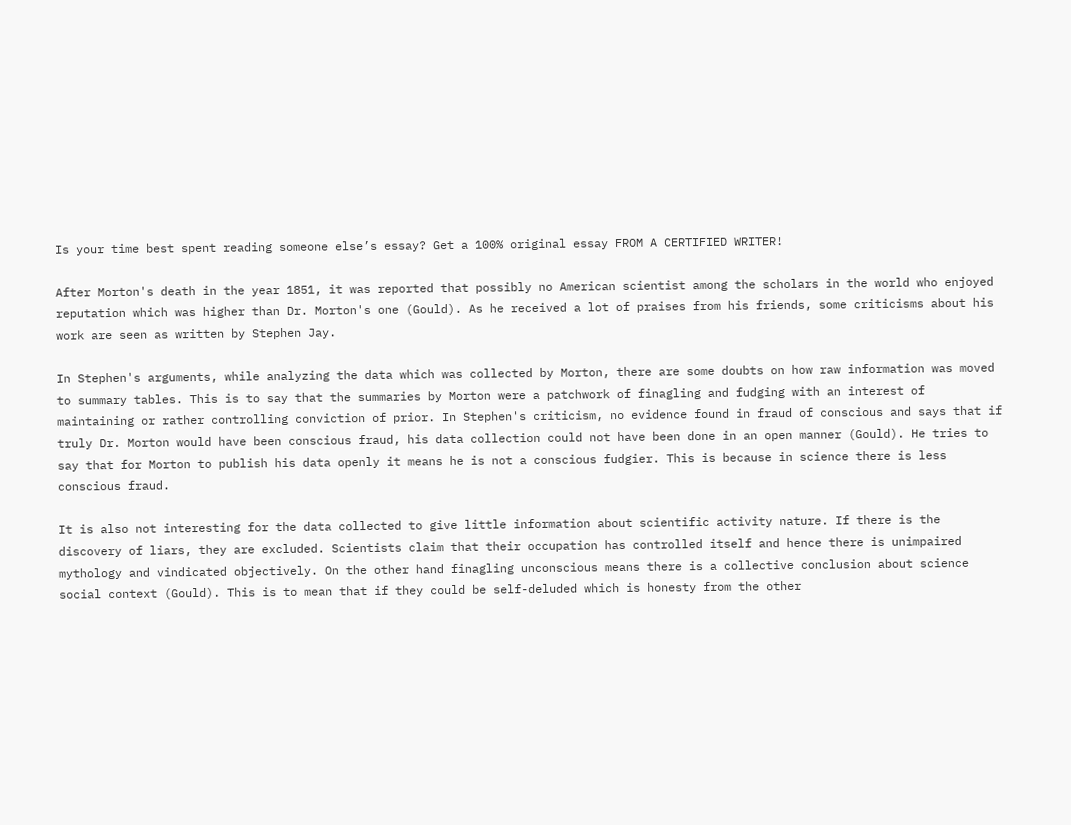Is your time best spent reading someone else’s essay? Get a 100% original essay FROM A CERTIFIED WRITER!

After Morton's death in the year 1851, it was reported that possibly no American scientist among the scholars in the world who enjoyed reputation which was higher than Dr. Morton's one (Gould). As he received a lot of praises from his friends, some criticisms about his work are seen as written by Stephen Jay.

In Stephen's arguments, while analyzing the data which was collected by Morton, there are some doubts on how raw information was moved to summary tables. This is to say that the summaries by Morton were a patchwork of finagling and fudging with an interest of maintaining or rather controlling conviction of prior. In Stephen's criticism, no evidence found in fraud of conscious and says that if truly Dr. Morton would have been conscious fraud, his data collection could not have been done in an open manner (Gould). He tries to say that for Morton to publish his data openly it means he is not a conscious fudgier. This is because in science there is less conscious fraud.

It is also not interesting for the data collected to give little information about scientific activity nature. If there is the discovery of liars, they are excluded. Scientists claim that their occupation has controlled itself and hence there is unimpaired mythology and vindicated objectively. On the other hand finagling unconscious means there is a collective conclusion about science social context (Gould). This is to mean that if they could be self-deluded which is honesty from the other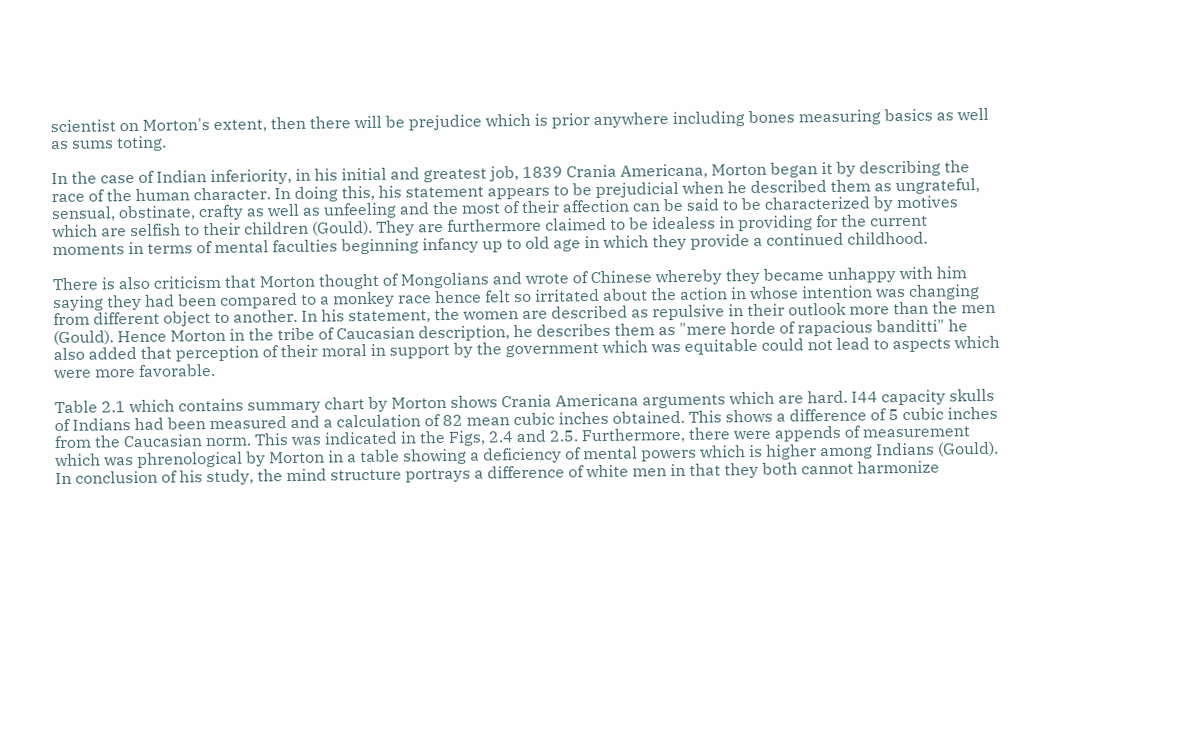scientist on Morton's extent, then there will be prejudice which is prior anywhere including bones measuring basics as well as sums toting.

In the case of Indian inferiority, in his initial and greatest job, 1839 Crania Americana, Morton began it by describing the race of the human character. In doing this, his statement appears to be prejudicial when he described them as ungrateful, sensual, obstinate, crafty as well as unfeeling and the most of their affection can be said to be characterized by motives which are selfish to their children (Gould). They are furthermore claimed to be idealess in providing for the current moments in terms of mental faculties beginning infancy up to old age in which they provide a continued childhood.

There is also criticism that Morton thought of Mongolians and wrote of Chinese whereby they became unhappy with him saying they had been compared to a monkey race hence felt so irritated about the action in whose intention was changing from different object to another. In his statement, the women are described as repulsive in their outlook more than the men (Gould). Hence Morton in the tribe of Caucasian description, he describes them as "mere horde of rapacious banditti" he also added that perception of their moral in support by the government which was equitable could not lead to aspects which were more favorable.

Table 2.1 which contains summary chart by Morton shows Crania Americana arguments which are hard. I44 capacity skulls of Indians had been measured and a calculation of 82 mean cubic inches obtained. This shows a difference of 5 cubic inches from the Caucasian norm. This was indicated in the Figs, 2.4 and 2.5. Furthermore, there were appends of measurement which was phrenological by Morton in a table showing a deficiency of mental powers which is higher among Indians (Gould). In conclusion of his study, the mind structure portrays a difference of white men in that they both cannot harmonize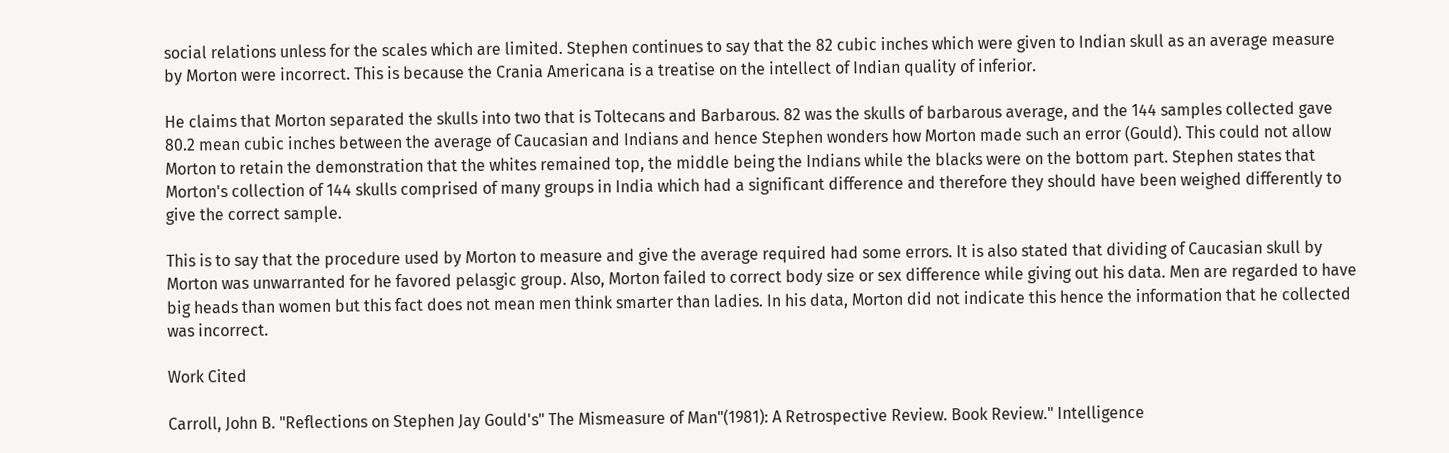social relations unless for the scales which are limited. Stephen continues to say that the 82 cubic inches which were given to Indian skull as an average measure by Morton were incorrect. This is because the Crania Americana is a treatise on the intellect of Indian quality of inferior.

He claims that Morton separated the skulls into two that is Toltecans and Barbarous. 82 was the skulls of barbarous average, and the 144 samples collected gave 80.2 mean cubic inches between the average of Caucasian and Indians and hence Stephen wonders how Morton made such an error (Gould). This could not allow Morton to retain the demonstration that the whites remained top, the middle being the Indians while the blacks were on the bottom part. Stephen states that Morton's collection of 144 skulls comprised of many groups in India which had a significant difference and therefore they should have been weighed differently to give the correct sample.

This is to say that the procedure used by Morton to measure and give the average required had some errors. It is also stated that dividing of Caucasian skull by Morton was unwarranted for he favored pelasgic group. Also, Morton failed to correct body size or sex difference while giving out his data. Men are regarded to have big heads than women but this fact does not mean men think smarter than ladies. In his data, Morton did not indicate this hence the information that he collected was incorrect.

Work Cited

Carroll, John B. "Reflections on Stephen Jay Gould's" The Mismeasure of Man"(1981): A Retrospective Review. Book Review." Intelligence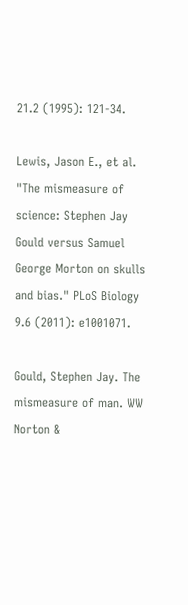21.2 (1995): 121-34.

Lewis, Jason E., et al. "The mismeasure of science: Stephen Jay Gould versus Samuel George Morton on skulls and bias." PLoS Biology 9.6 (2011): e1001071.

Gould, Stephen Jay. The mismeasure of man. WW Norton &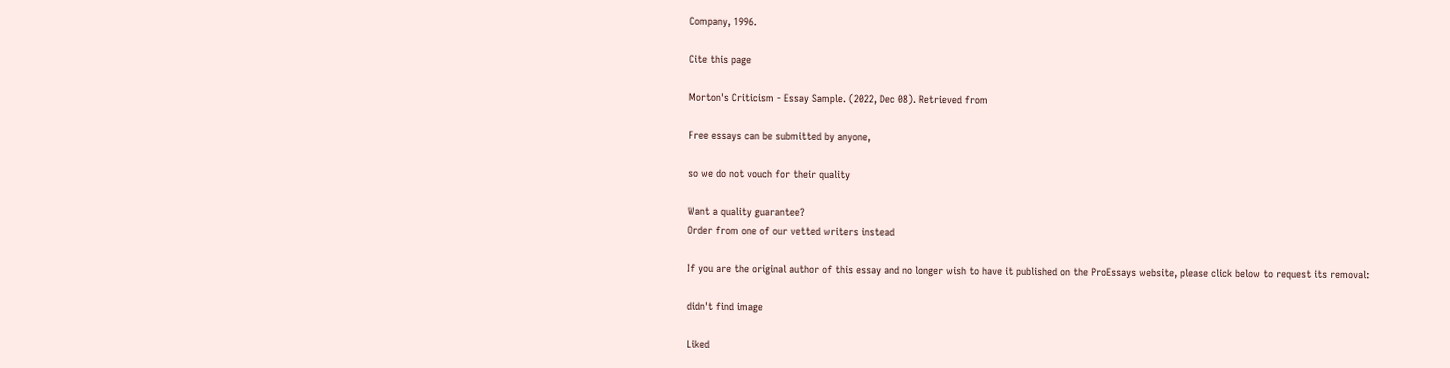Company, 1996.

Cite this page

Morton's Criticism - Essay Sample. (2022, Dec 08). Retrieved from

Free essays can be submitted by anyone,

so we do not vouch for their quality

Want a quality guarantee?
Order from one of our vetted writers instead

If you are the original author of this essay and no longer wish to have it published on the ProEssays website, please click below to request its removal:

didn't find image

Liked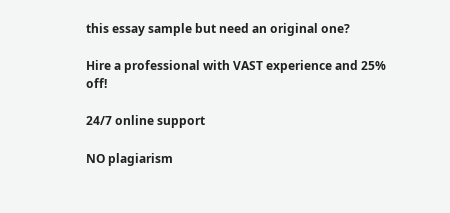this essay sample but need an original one?

Hire a professional with VAST experience and 25% off!

24/7 online support

NO plagiarism